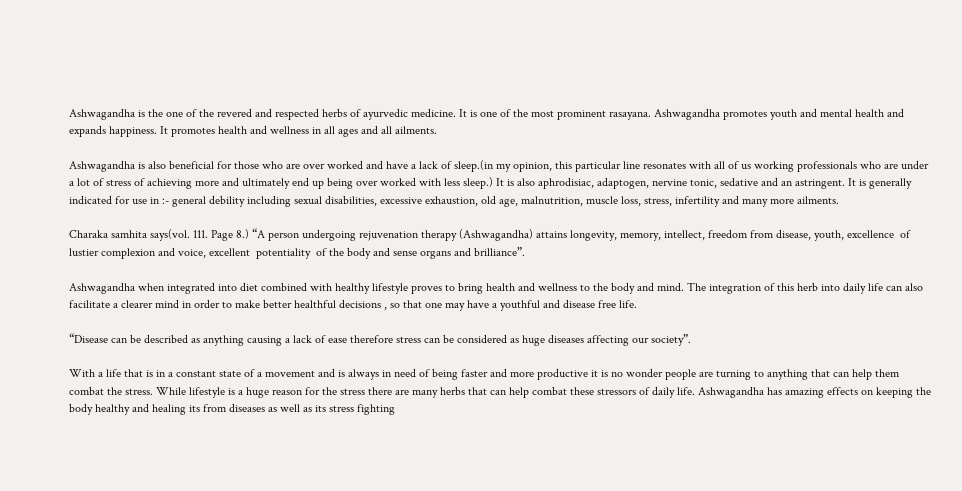Ashwagandha is the one of the revered and respected herbs of ayurvedic medicine. It is one of the most prominent rasayana. Ashwagandha promotes youth and mental health and expands happiness. It promotes health and wellness in all ages and all ailments.

Ashwagandha is also beneficial for those who are over worked and have a lack of sleep.(in my opinion, this particular line resonates with all of us working professionals who are under a lot of stress of achieving more and ultimately end up being over worked with less sleep.) It is also aphrodisiac, adaptogen, nervine tonic, sedative and an astringent. It is generally indicated for use in :- general debility including sexual disabilities, excessive exhaustion, old age, malnutrition, muscle loss, stress, infertility and many more ailments.

Charaka samhita says(vol. 111. Page 8.) “A person undergoing rejuvenation therapy (Ashwagandha) attains longevity, memory, intellect, freedom from disease, youth, excellence  of lustier complexion and voice, excellent  potentiality  of the body and sense organs and brilliance”.

Ashwagandha when integrated into diet combined with healthy lifestyle proves to bring health and wellness to the body and mind. The integration of this herb into daily life can also facilitate a clearer mind in order to make better healthful decisions , so that one may have a youthful and disease free life.

“Disease can be described as anything causing a lack of ease therefore stress can be considered as huge diseases affecting our society”.

With a life that is in a constant state of a movement and is always in need of being faster and more productive it is no wonder people are turning to anything that can help them combat the stress. While lifestyle is a huge reason for the stress there are many herbs that can help combat these stressors of daily life. Ashwagandha has amazing effects on keeping the body healthy and healing its from diseases as well as its stress fighting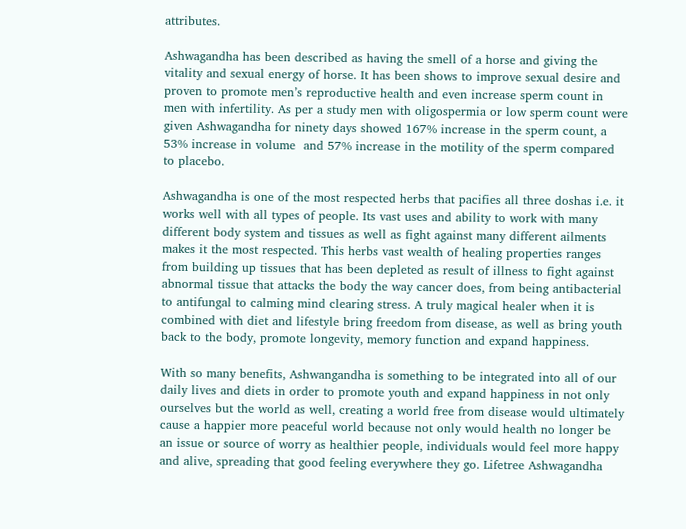attributes.

Ashwagandha has been described as having the smell of a horse and giving the vitality and sexual energy of horse. It has been shows to improve sexual desire and proven to promote men’s reproductive health and even increase sperm count in men with infertility. As per a study men with oligospermia or low sperm count were given Ashwagandha for ninety days showed 167% increase in the sperm count, a 53% increase in volume  and 57% increase in the motility of the sperm compared  to placebo.

Ashwagandha is one of the most respected herbs that pacifies all three doshas i.e. it works well with all types of people. Its vast uses and ability to work with many different body system and tissues as well as fight against many different ailments makes it the most respected. This herbs vast wealth of healing properties ranges from building up tissues that has been depleted as result of illness to fight against abnormal tissue that attacks the body the way cancer does, from being antibacterial to antifungal to calming mind clearing stress. A truly magical healer when it is combined with diet and lifestyle bring freedom from disease, as well as bring youth back to the body, promote longevity, memory function and expand happiness.

With so many benefits, Ashwangandha is something to be integrated into all of our daily lives and diets in order to promote youth and expand happiness in not only ourselves but the world as well, creating a world free from disease would ultimately cause a happier more peaceful world because not only would health no longer be an issue or source of worry as healthier people, individuals would feel more happy and alive, spreading that good feeling everywhere they go. Lifetree Ashwagandha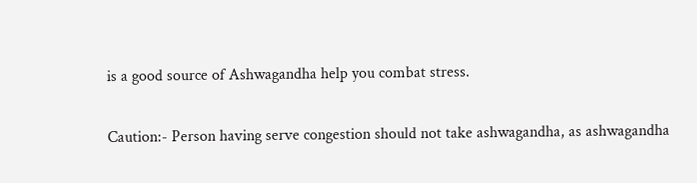is a good source of Ashwagandha help you combat stress.

Caution:- Person having serve congestion should not take ashwagandha, as ashwagandha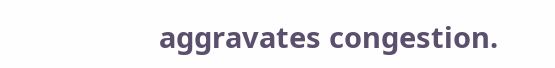aggravates congestion.